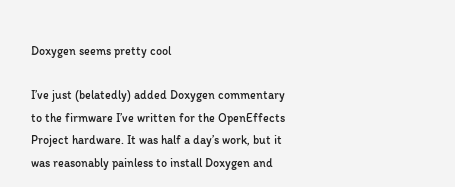Doxygen seems pretty cool

I’ve just (belatedly) added Doxygen commentary to the firmware I’ve written for the OpenEffects Project hardware. It was half a day’s work, but it was reasonably painless to install Doxygen and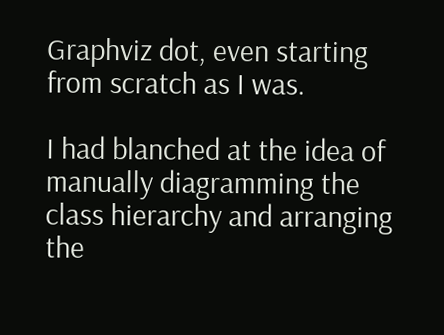Graphviz dot, even starting from scratch as I was.

I had blanched at the idea of manually diagramming the class hierarchy and arranging the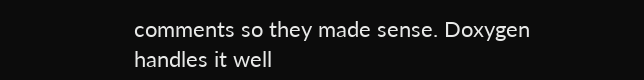comments so they made sense. Doxygen handles it well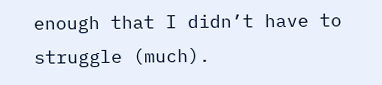enough that I didn’t have to struggle (much).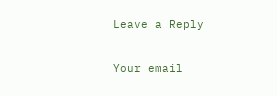Leave a Reply

Your email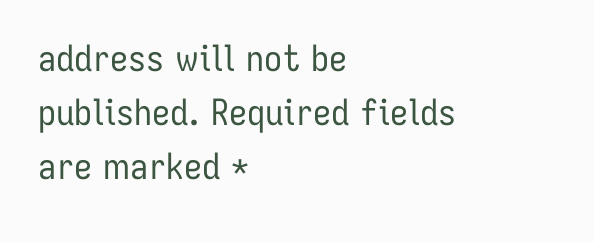address will not be published. Required fields are marked *